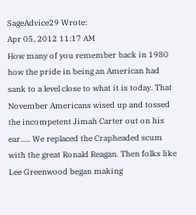SageAdvice29 Wrote:
Apr 05, 2012 11:17 AM
How many of you remember back in 1980 how the pride in being an American had sank to a level close to what it is today. That November Americans wised up and tossed the incompetent Jimah Carter out on his ear..... We replaced the Crapheaded scum with the great Ronald Reagan. Then folks like Lee Greenwood began making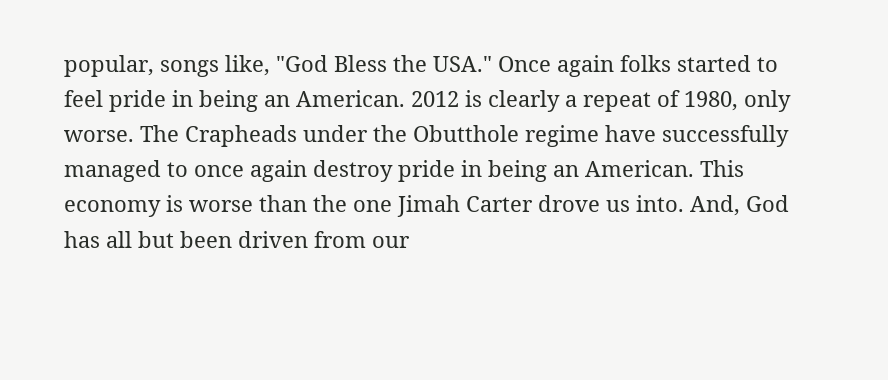popular, songs like, "God Bless the USA." Once again folks started to feel pride in being an American. 2012 is clearly a repeat of 1980, only worse. The Crapheads under the Obutthole regime have successfully managed to once again destroy pride in being an American. This economy is worse than the one Jimah Carter drove us into. And, God has all but been driven from our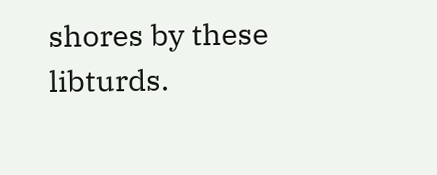shores by these libturds.